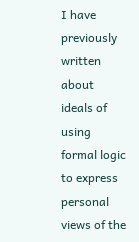I have previously written about ideals of using formal logic to express personal views of the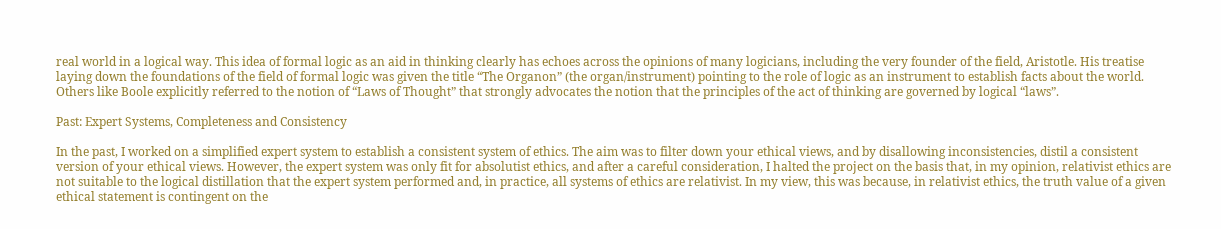real world in a logical way. This idea of formal logic as an aid in thinking clearly has echoes across the opinions of many logicians, including the very founder of the field, Aristotle. His treatise laying down the foundations of the field of formal logic was given the title “The Organon” (the organ/instrument) pointing to the role of logic as an instrument to establish facts about the world. Others like Boole explicitly referred to the notion of “Laws of Thought” that strongly advocates the notion that the principles of the act of thinking are governed by logical “laws”.

Past: Expert Systems, Completeness and Consistency

In the past, I worked on a simplified expert system to establish a consistent system of ethics. The aim was to filter down your ethical views, and by disallowing inconsistencies, distil a consistent version of your ethical views. However, the expert system was only fit for absolutist ethics, and after a careful consideration, I halted the project on the basis that, in my opinion, relativist ethics are not suitable to the logical distillation that the expert system performed and, in practice, all systems of ethics are relativist. In my view, this was because, in relativist ethics, the truth value of a given ethical statement is contingent on the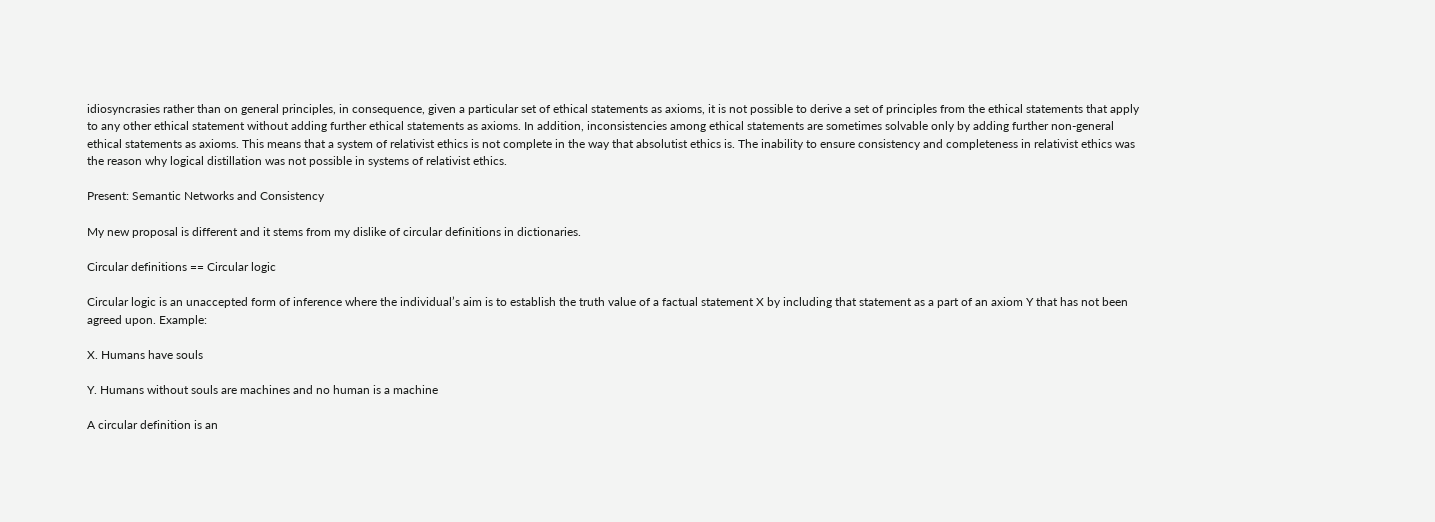idiosyncrasies rather than on general principles, in consequence, given a particular set of ethical statements as axioms, it is not possible to derive a set of principles from the ethical statements that apply to any other ethical statement without adding further ethical statements as axioms. In addition, inconsistencies among ethical statements are sometimes solvable only by adding further non-general ethical statements as axioms. This means that a system of relativist ethics is not complete in the way that absolutist ethics is. The inability to ensure consistency and completeness in relativist ethics was the reason why logical distillation was not possible in systems of relativist ethics.

Present: Semantic Networks and Consistency

My new proposal is different and it stems from my dislike of circular definitions in dictionaries.

Circular definitions == Circular logic

Circular logic is an unaccepted form of inference where the individual’s aim is to establish the truth value of a factual statement X by including that statement as a part of an axiom Y that has not been agreed upon. Example:

X. Humans have souls

Y. Humans without souls are machines and no human is a machine

A circular definition is an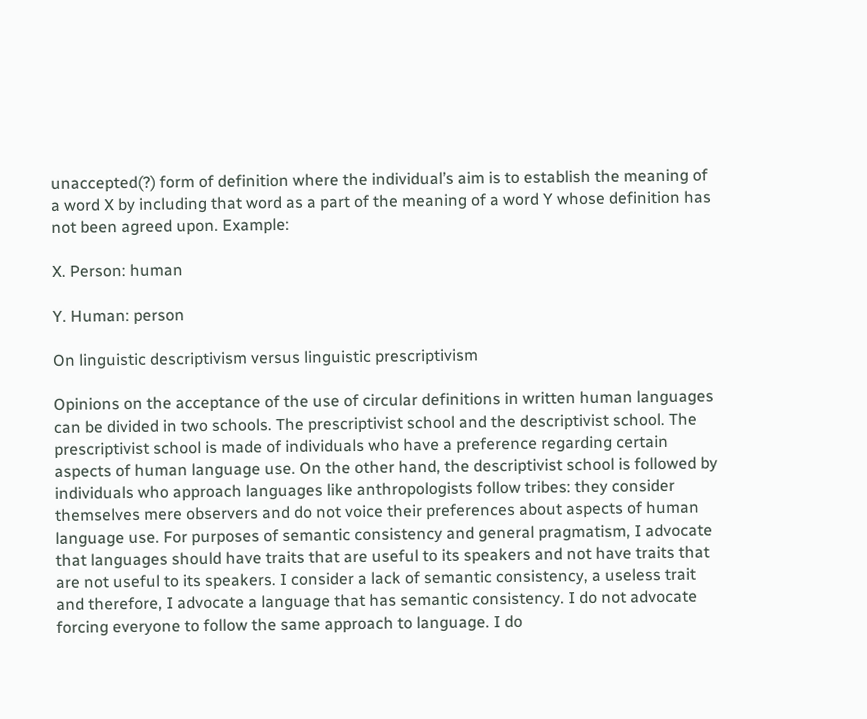unaccepted(?) form of definition where the individual’s aim is to establish the meaning of a word X by including that word as a part of the meaning of a word Y whose definition has not been agreed upon. Example:

X. Person: human

Y. Human: person

On linguistic descriptivism versus linguistic prescriptivism

Opinions on the acceptance of the use of circular definitions in written human languages can be divided in two schools. The prescriptivist school and the descriptivist school. The prescriptivist school is made of individuals who have a preference regarding certain aspects of human language use. On the other hand, the descriptivist school is followed by individuals who approach languages like anthropologists follow tribes: they consider themselves mere observers and do not voice their preferences about aspects of human language use. For purposes of semantic consistency and general pragmatism, I advocate that languages should have traits that are useful to its speakers and not have traits that are not useful to its speakers. I consider a lack of semantic consistency, a useless trait and therefore, I advocate a language that has semantic consistency. I do not advocate forcing everyone to follow the same approach to language. I do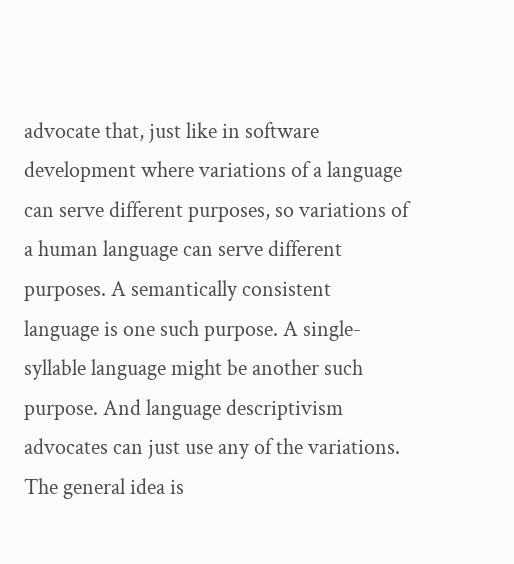advocate that, just like in software development where variations of a language can serve different purposes, so variations of a human language can serve different purposes. A semantically consistent language is one such purpose. A single-syllable language might be another such purpose. And language descriptivism advocates can just use any of the variations. The general idea is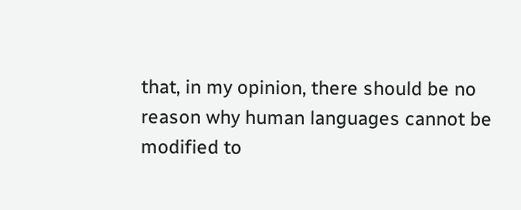that, in my opinion, there should be no reason why human languages cannot be modified to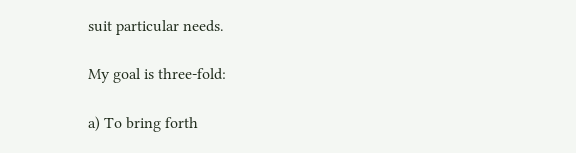suit particular needs.

My goal is three-fold:

a) To bring forth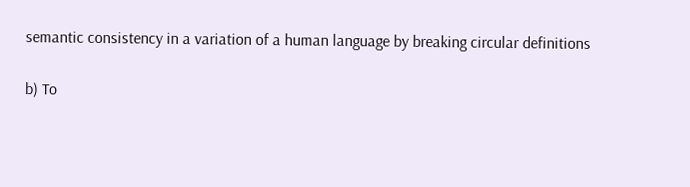semantic consistency in a variation of a human language by breaking circular definitions

b) To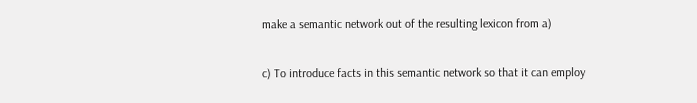make a semantic network out of the resulting lexicon from a)

c) To introduce facts in this semantic network so that it can employ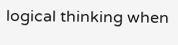logical thinking when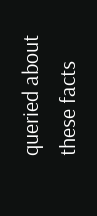queried about these facts